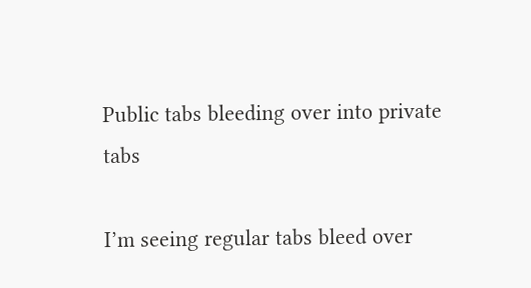Public tabs bleeding over into private tabs

I’m seeing regular tabs bleed over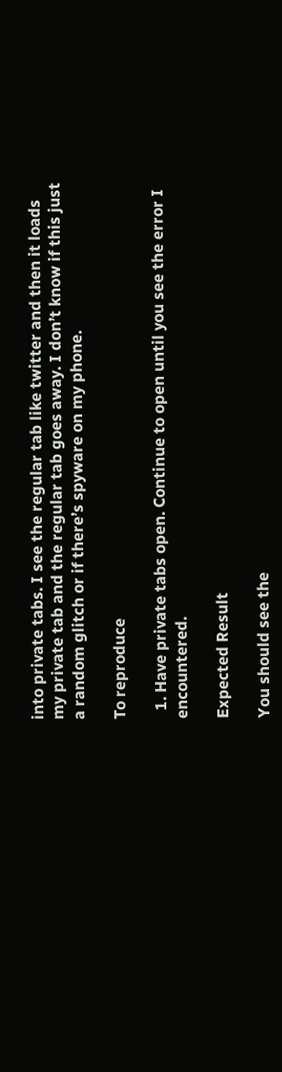into private tabs. I see the regular tab like twitter and then it loads my private tab and the regular tab goes away. I don’t know if this just a random glitch or if there’s spyware on my phone.

To reproduce

  1. Have private tabs open. Continue to open until you see the error I encountered.

Expected Result

You should see the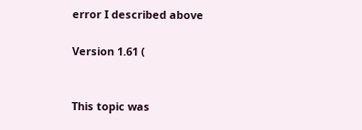error I described above

Version 1.61 (


This topic was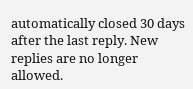automatically closed 30 days after the last reply. New replies are no longer allowed.